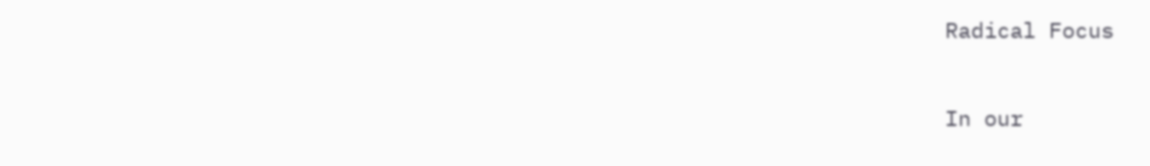Radical Focus

In our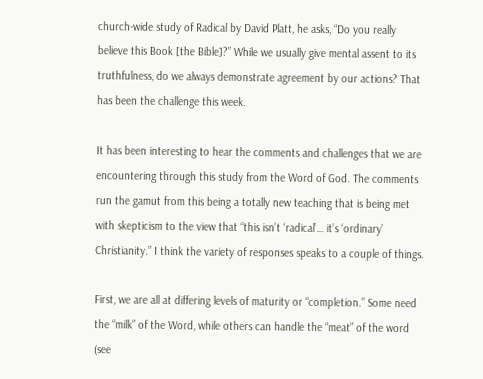church-wide study of Radical by David Platt, he asks, “Do you really believe this Book [the Bible]?” While we usually give mental assent to its truthfulness, do we always demonstrate agreement by our actions? That has been the challenge this week.

It has been interesting to hear the comments and challenges that we are encountering through this study from the Word of God. The comments run the gamut from this being a totally new teaching that is being met with skepticism to the view that “this isn’t ‘radical’… it’s ‘ordinary’ Christianity.” I think the variety of responses speaks to a couple of things.

First, we are all at differing levels of maturity or “completion.” Some need the “milk” of the Word, while others can handle the “meat” of the word (see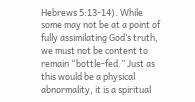Hebrews 5:13-14). While some may not be at a point of fully assimilating God’s truth, we must not be content to remain “bottle-fed.” Just as this would be a physical abnormality, it is a spiritual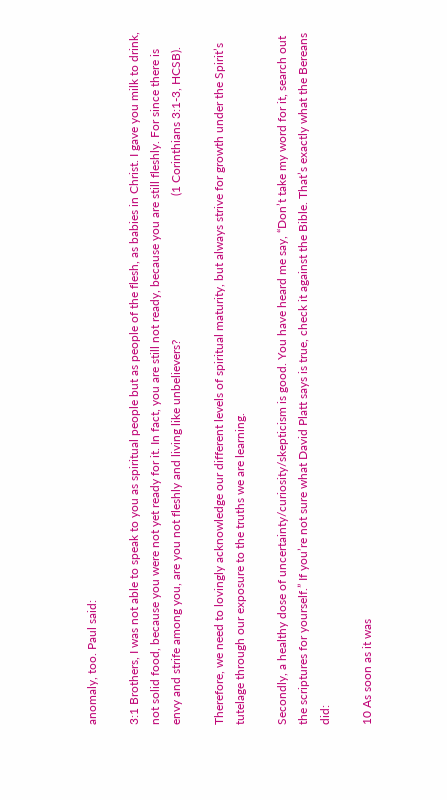anomaly, too. Paul said:

3:1 Brothers, I was not able to speak to you as spiritual people but as people of the flesh, as babies in Christ. I gave you milk to drink, not solid food, because you were not yet ready for it. In fact, you are still not ready, because you are still fleshly. For since there is envy and strife among you, are you not fleshly and living like unbelievers?                                                (1 Corinthians 3:1-3, HCSB).

Therefore, we need to lovingly acknowledge our different levels of spiritual maturity, but always strive for growth under the Spirit’s tutelage through our exposure to the truths we are learning.

Secondly, a healthy dose of uncertainty/curiosity/skepticism is good. You have heard me say, “Don’t take my word for it, search out the scriptures for yourself.” If you’re not sure what David Platt says is true, check it against the Bible. That’s exactly what the Bereans did:

10 As soon as it was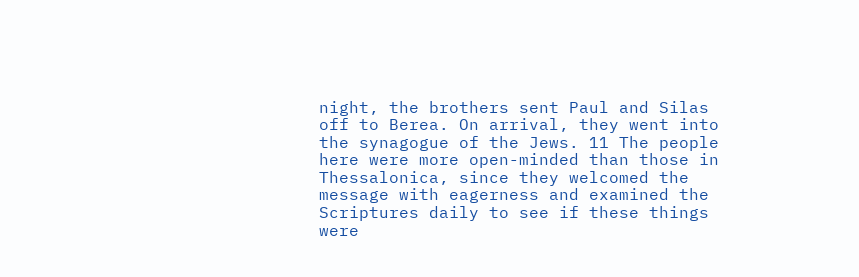night, the brothers sent Paul and Silas off to Berea. On arrival, they went into the synagogue of the Jews. 11 The people here were more open-minded than those in Thessalonica, since they welcomed the message with eagerness and examined the Scriptures daily to see if these things were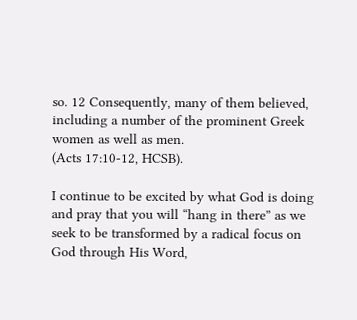so. 12 Consequently, many of them believed, including a number of the prominent Greek women as well as men.                                                                   (Acts 17:10-12, HCSB).

I continue to be excited by what God is doing and pray that you will “hang in there” as we seek to be transformed by a radical focus on God through His Word,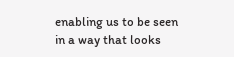enabling us to be seen in a way that looks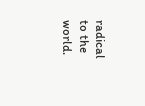radical to the world.